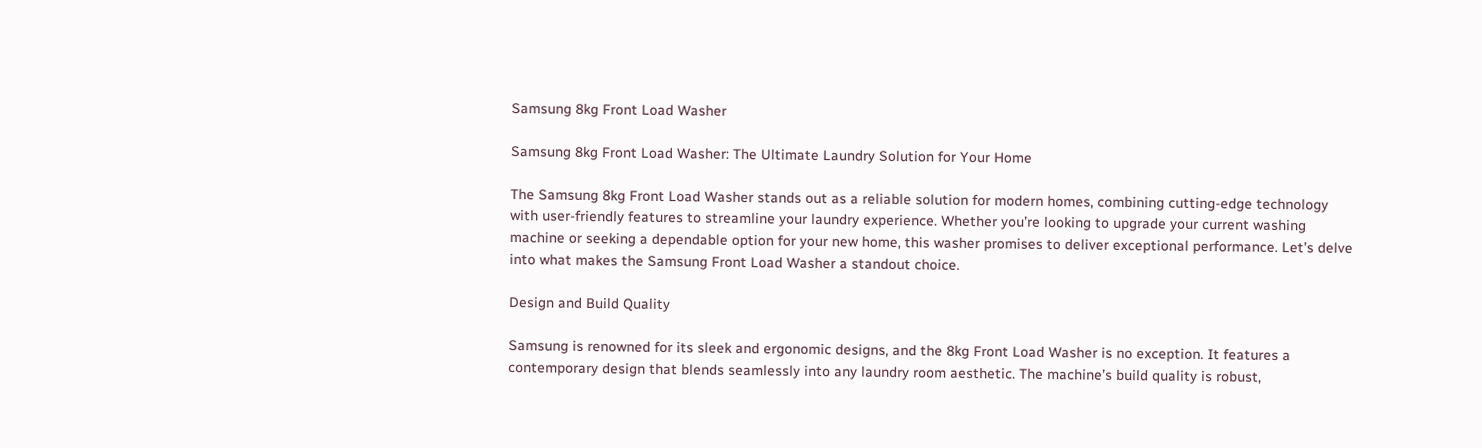Samsung 8kg Front Load Washer

Samsung 8kg Front Load Washer: The Ultimate Laundry Solution for Your Home

The Samsung 8kg Front Load Washer stands out as a reliable solution for modern homes, combining cutting-edge technology with user-friendly features to streamline your laundry experience. Whether you’re looking to upgrade your current washing machine or seeking a dependable option for your new home, this washer promises to deliver exceptional performance. Let’s delve into what makes the Samsung Front Load Washer a standout choice.

Design and Build Quality

Samsung is renowned for its sleek and ergonomic designs, and the 8kg Front Load Washer is no exception. It features a contemporary design that blends seamlessly into any laundry room aesthetic. The machine’s build quality is robust,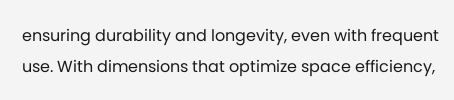ensuring durability and longevity, even with frequent use. With dimensions that optimize space efficiency,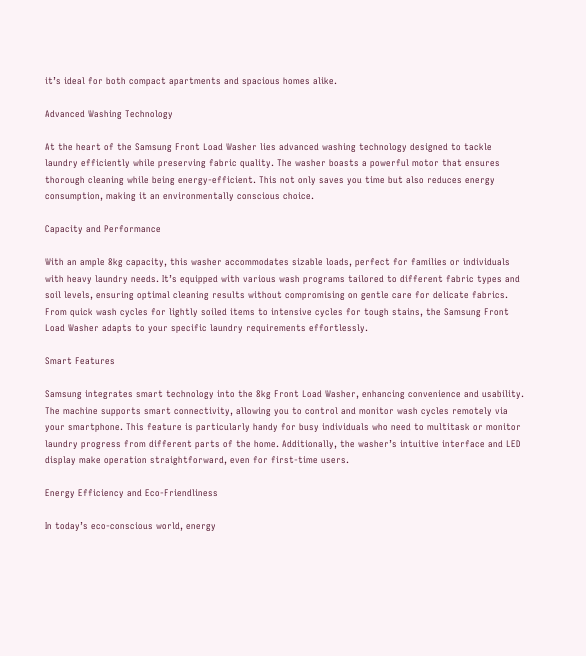it’s ideal for both compact apartments and spacious homes alike.

Advanced Washing Technology

At the heart of the Samsung Front Load Washer lies advanced washing technology designed to tackle laundry efficiently while preserving fabric quality. The washer boasts a powerful motor that ensures thorough cleaning while being energy-efficient. This not only saves you time but also reduces energy consumption, making it an environmentally conscious choice.

Capacity and Performance

With an ample 8kg capacity, this washer accommodates sizable loads, perfect for families or individuals with heavy laundry needs. It’s equipped with various wash programs tailored to different fabric types and soil levels, ensuring optimal cleaning results without compromising on gentle care for delicate fabrics. From quick wash cycles for lightly soiled items to intensive cycles for tough stains, the Samsung Front Load Washer adapts to your specific laundry requirements effortlessly.

Smart Features

Samsung integrates smart technology into the 8kg Front Load Washer, enhancing convenience and usability. The machine supports smart connectivity, allowing you to control and monitor wash cycles remotely via your smartphone. This feature is particularly handy for busy individuals who need to multitask or monitor laundry progress from different parts of the home. Additionally, the washer’s intuitive interface and LED display make operation straightforward, even for first-time users.

Energy Efficiency and Eco-Friendliness

In today’s eco-conscious world, energy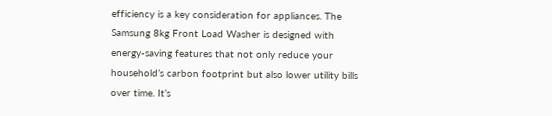efficiency is a key consideration for appliances. The Samsung 8kg Front Load Washer is designed with energy-saving features that not only reduce your household’s carbon footprint but also lower utility bills over time. It’s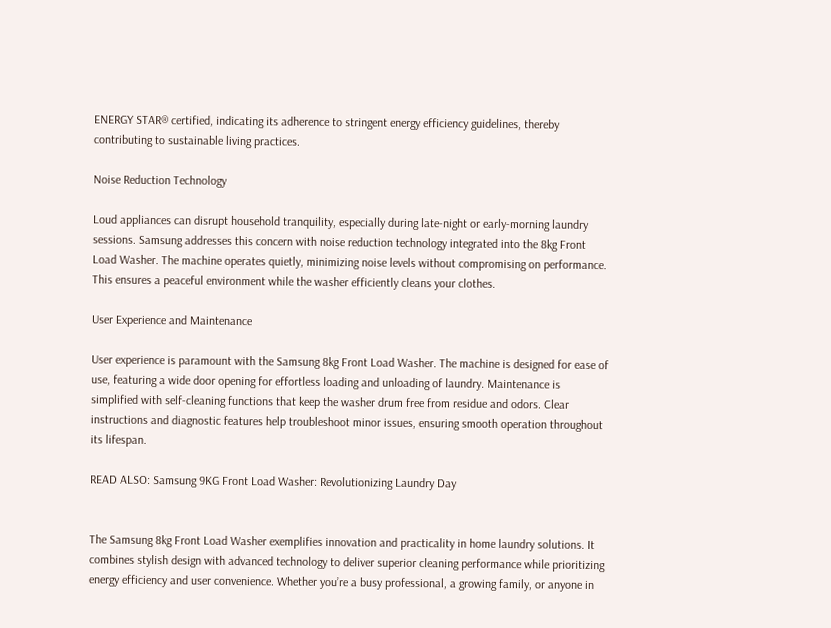ENERGY STAR® certified, indicating its adherence to stringent energy efficiency guidelines, thereby contributing to sustainable living practices.

Noise Reduction Technology

Loud appliances can disrupt household tranquility, especially during late-night or early-morning laundry sessions. Samsung addresses this concern with noise reduction technology integrated into the 8kg Front Load Washer. The machine operates quietly, minimizing noise levels without compromising on performance. This ensures a peaceful environment while the washer efficiently cleans your clothes.

User Experience and Maintenance

User experience is paramount with the Samsung 8kg Front Load Washer. The machine is designed for ease of use, featuring a wide door opening for effortless loading and unloading of laundry. Maintenance is simplified with self-cleaning functions that keep the washer drum free from residue and odors. Clear instructions and diagnostic features help troubleshoot minor issues, ensuring smooth operation throughout its lifespan.

READ ALSO: Samsung 9KG Front Load Washer: Revolutionizing Laundry Day


The Samsung 8kg Front Load Washer exemplifies innovation and practicality in home laundry solutions. It combines stylish design with advanced technology to deliver superior cleaning performance while prioritizing energy efficiency and user convenience. Whether you’re a busy professional, a growing family, or anyone in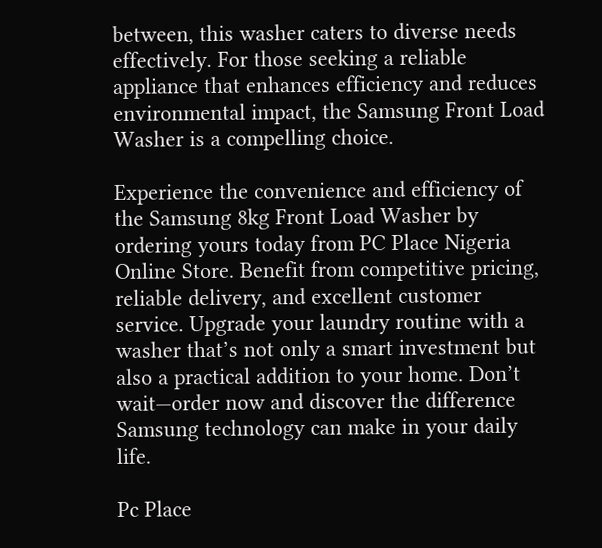between, this washer caters to diverse needs effectively. For those seeking a reliable appliance that enhances efficiency and reduces environmental impact, the Samsung Front Load Washer is a compelling choice.

Experience the convenience and efficiency of the Samsung 8kg Front Load Washer by ordering yours today from PC Place Nigeria Online Store. Benefit from competitive pricing, reliable delivery, and excellent customer service. Upgrade your laundry routine with a washer that’s not only a smart investment but also a practical addition to your home. Don’t wait—order now and discover the difference Samsung technology can make in your daily life.

Pc Place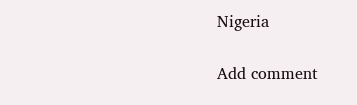Nigeria

Add comment